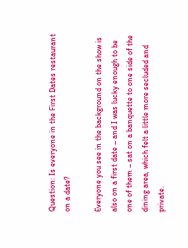Question: Is everyone in the First Dates restaurant on a date?

Everyone you see in the background on the show is also on a first date – and I was lucky enough to be one of them – sat on a banquette to one side of the dining area, which felt a little more secluded and private.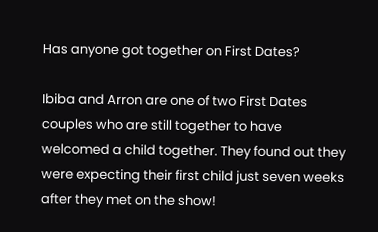Has anyone got together on First Dates?

Ibiba and Arron are one of two First Dates couples who are still together to have welcomed a child together. They found out they were expecting their first child just seven weeks after they met on the show!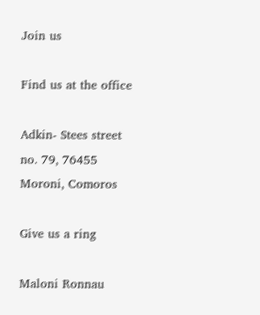Join us

Find us at the office

Adkin- Stees street no. 79, 76455 Moroni, Comoros

Give us a ring

Maloni Ronnau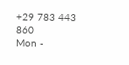+29 783 443 860
Mon -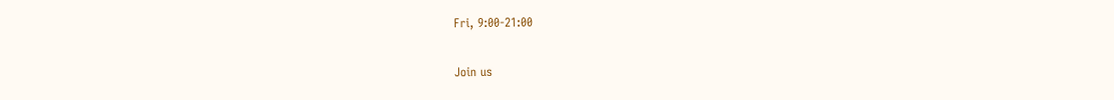Fri, 9:00-21:00

Join us